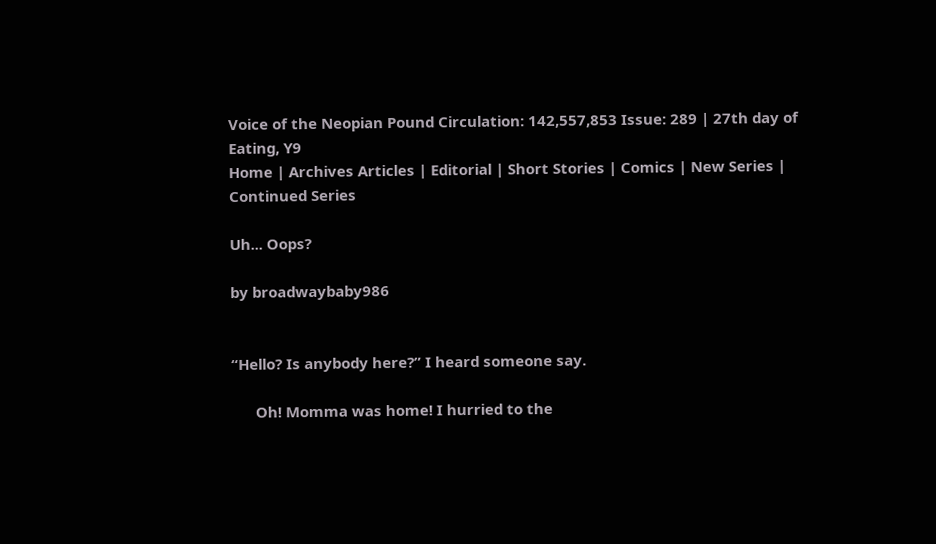Voice of the Neopian Pound Circulation: 142,557,853 Issue: 289 | 27th day of Eating, Y9
Home | Archives Articles | Editorial | Short Stories | Comics | New Series | Continued Series

Uh... Oops?

by broadwaybaby986


“Hello? Is anybody here?” I heard someone say.

      Oh! Momma was home! I hurried to the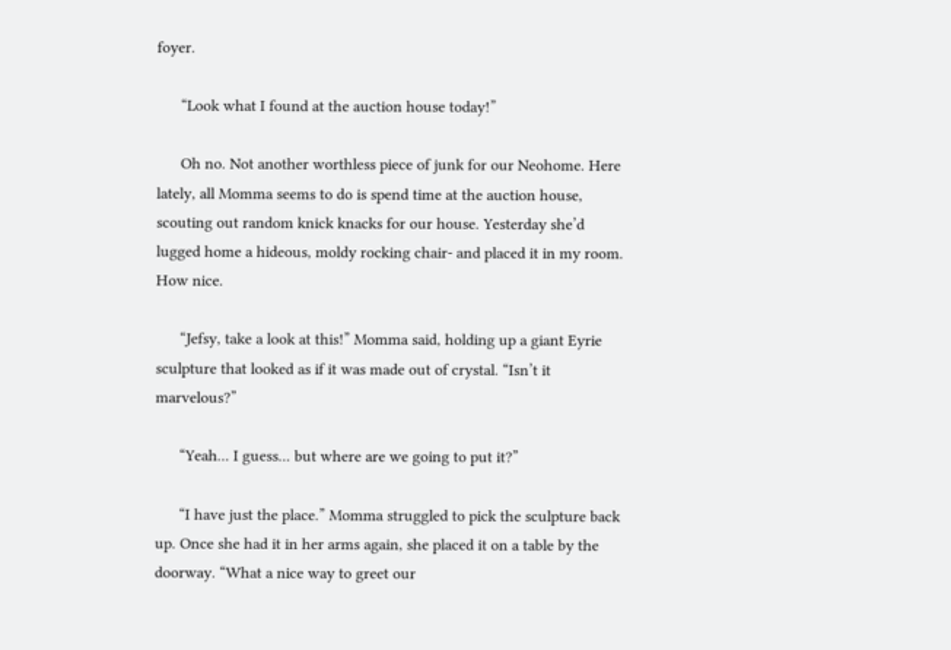foyer.

      “Look what I found at the auction house today!”

      Oh no. Not another worthless piece of junk for our Neohome. Here lately, all Momma seems to do is spend time at the auction house, scouting out random knick knacks for our house. Yesterday she’d lugged home a hideous, moldy rocking chair- and placed it in my room. How nice.

      “Jefsy, take a look at this!” Momma said, holding up a giant Eyrie sculpture that looked as if it was made out of crystal. “Isn’t it marvelous?”

      “Yeah... I guess... but where are we going to put it?”

      “I have just the place.” Momma struggled to pick the sculpture back up. Once she had it in her arms again, she placed it on a table by the doorway. “What a nice way to greet our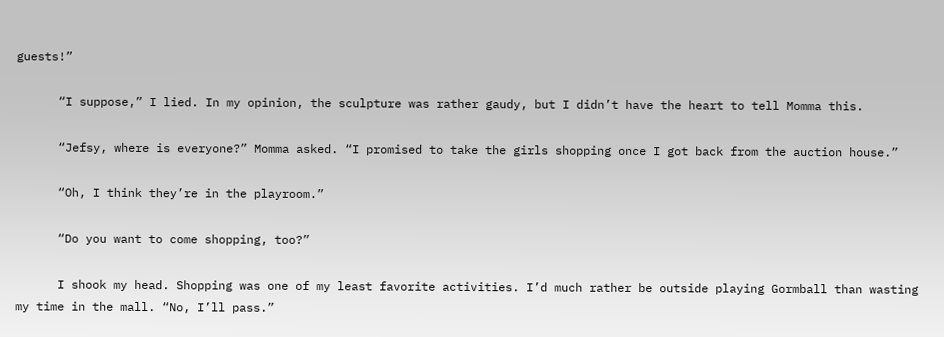guests!”

      “I suppose,” I lied. In my opinion, the sculpture was rather gaudy, but I didn’t have the heart to tell Momma this.

      “Jefsy, where is everyone?” Momma asked. “I promised to take the girls shopping once I got back from the auction house.”

      “Oh, I think they’re in the playroom.”

      “Do you want to come shopping, too?”

      I shook my head. Shopping was one of my least favorite activities. I’d much rather be outside playing Gormball than wasting my time in the mall. “No, I’ll pass.”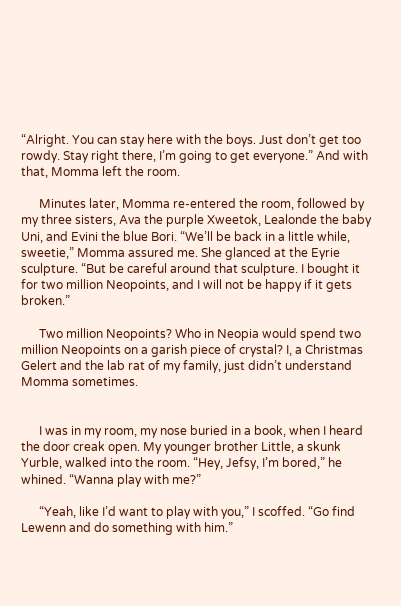“Alright. You can stay here with the boys. Just don’t get too rowdy. Stay right there, I’m going to get everyone.” And with that, Momma left the room.

      Minutes later, Momma re-entered the room, followed by my three sisters, Ava the purple Xweetok, Lealonde the baby Uni, and Evini the blue Bori. “We’ll be back in a little while, sweetie,” Momma assured me. She glanced at the Eyrie sculpture. “But be careful around that sculpture. I bought it for two million Neopoints, and I will not be happy if it gets broken.”

      Two million Neopoints? Who in Neopia would spend two million Neopoints on a garish piece of crystal? I, a Christmas Gelert and the lab rat of my family, just didn’t understand Momma sometimes.


      I was in my room, my nose buried in a book, when I heard the door creak open. My younger brother Little, a skunk Yurble, walked into the room. “Hey, Jefsy, I’m bored,” he whined. “Wanna play with me?”

      “Yeah, like I’d want to play with you,” I scoffed. “Go find Lewenn and do something with him.”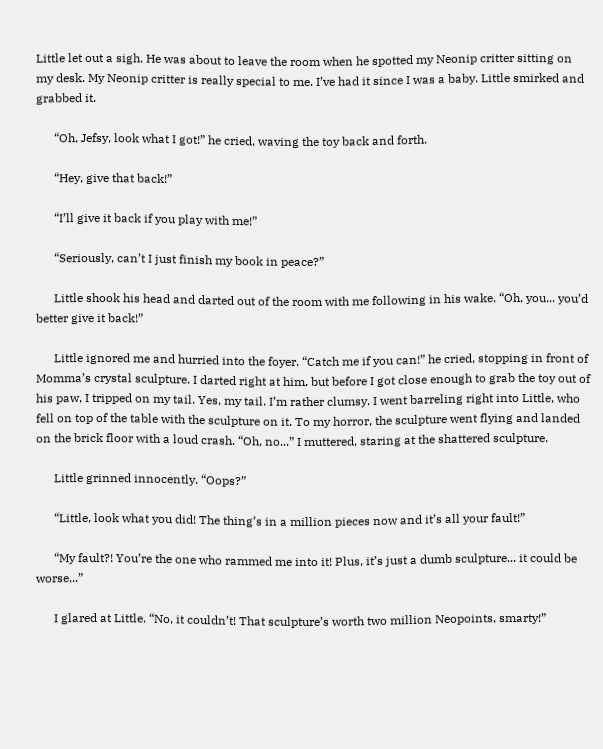Little let out a sigh. He was about to leave the room when he spotted my Neonip critter sitting on my desk. My Neonip critter is really special to me. I’ve had it since I was a baby. Little smirked and grabbed it.

      “Oh, Jefsy, look what I got!” he cried, waving the toy back and forth.

      “Hey, give that back!”

      “I’ll give it back if you play with me!”

      “Seriously, can’t I just finish my book in peace?”

      Little shook his head and darted out of the room with me following in his wake. “Oh, you... you’d better give it back!”

      Little ignored me and hurried into the foyer. “Catch me if you can!” he cried, stopping in front of Momma’s crystal sculpture. I darted right at him, but before I got close enough to grab the toy out of his paw, I tripped on my tail. Yes, my tail. I’m rather clumsy. I went barreling right into Little, who fell on top of the table with the sculpture on it. To my horror, the sculpture went flying and landed on the brick floor with a loud crash. “Oh, no...” I muttered, staring at the shattered sculpture.

      Little grinned innocently. “Oops?”

      “Little, look what you did! The thing’s in a million pieces now and it’s all your fault!”

      “My fault?! You’re the one who rammed me into it! Plus, it’s just a dumb sculpture... it could be worse...”

      I glared at Little. “No, it couldn’t! That sculpture’s worth two million Neopoints, smarty!”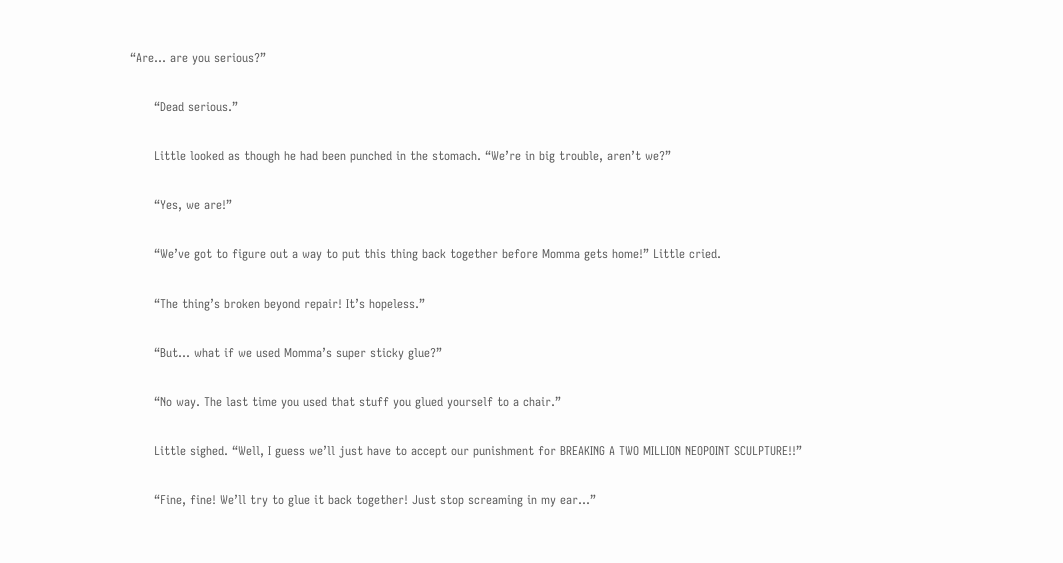“Are... are you serious?”

      “Dead serious.”

      Little looked as though he had been punched in the stomach. “We’re in big trouble, aren’t we?”

      “Yes, we are!”

      “We’ve got to figure out a way to put this thing back together before Momma gets home!” Little cried.

      “The thing’s broken beyond repair! It’s hopeless.”

      “But... what if we used Momma’s super sticky glue?”

      “No way. The last time you used that stuff you glued yourself to a chair.”

      Little sighed. “Well, I guess we’ll just have to accept our punishment for BREAKING A TWO MILLION NEOPOINT SCULPTURE!!”

      “Fine, fine! We’ll try to glue it back together! Just stop screaming in my ear...”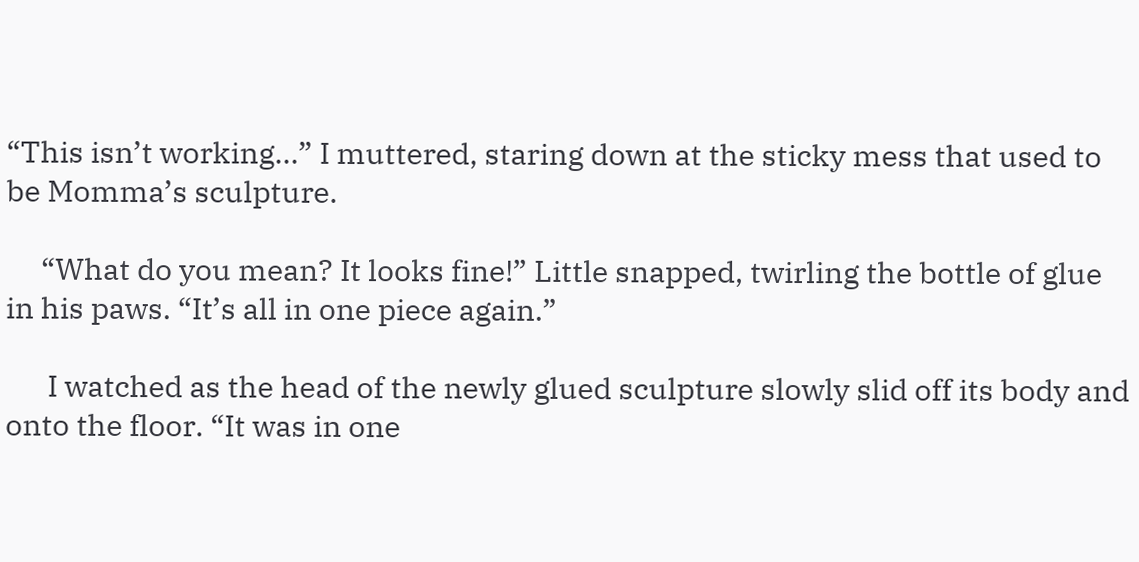“This isn’t working...” I muttered, staring down at the sticky mess that used to be Momma’s sculpture.

     “What do you mean? It looks fine!” Little snapped, twirling the bottle of glue in his paws. “It’s all in one piece again.”

      I watched as the head of the newly glued sculpture slowly slid off its body and onto the floor. “It was in one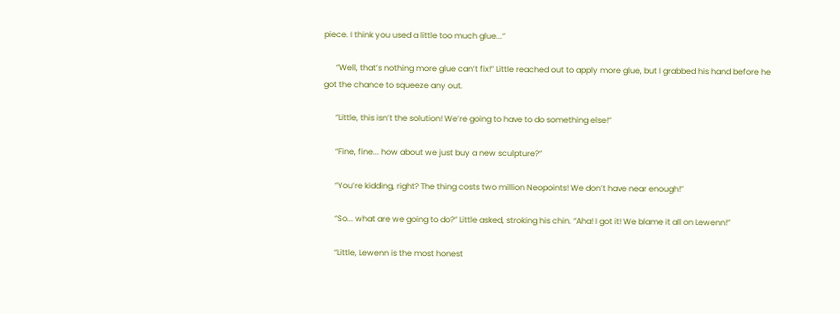piece. I think you used a little too much glue...”

      “Well, that’s nothing more glue can’t fix!” Little reached out to apply more glue, but I grabbed his hand before he got the chance to squeeze any out.

      “Little, this isn’t the solution! We’re going to have to do something else!”

      “Fine, fine... how about we just buy a new sculpture?”

      “You’re kidding, right? The thing costs two million Neopoints! We don’t have near enough!”

      “So... what are we going to do?” Little asked, stroking his chin. “Aha! I got it! We blame it all on Lewenn!”

      “Little, Lewenn is the most honest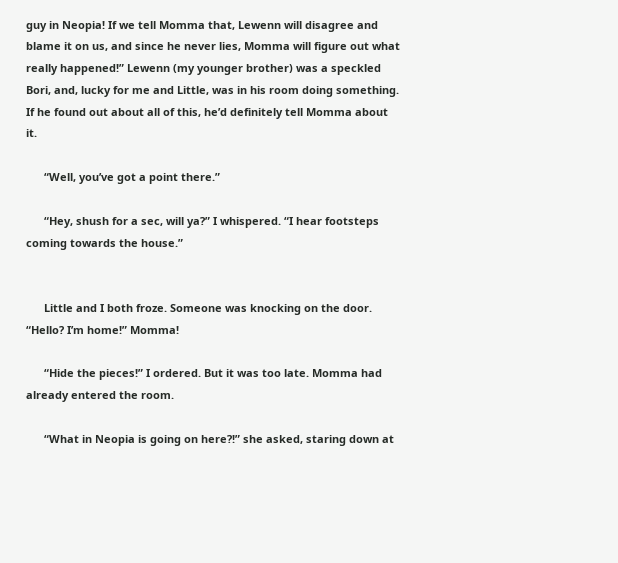guy in Neopia! If we tell Momma that, Lewenn will disagree and blame it on us, and since he never lies, Momma will figure out what really happened!” Lewenn (my younger brother) was a speckled Bori, and, lucky for me and Little, was in his room doing something. If he found out about all of this, he’d definitely tell Momma about it.

      “Well, you’ve got a point there.”

      “Hey, shush for a sec, will ya?” I whispered. “I hear footsteps coming towards the house.”


      Little and I both froze. Someone was knocking on the door. “Hello? I’m home!” Momma!

      “Hide the pieces!” I ordered. But it was too late. Momma had already entered the room.

      “What in Neopia is going on here?!” she asked, staring down at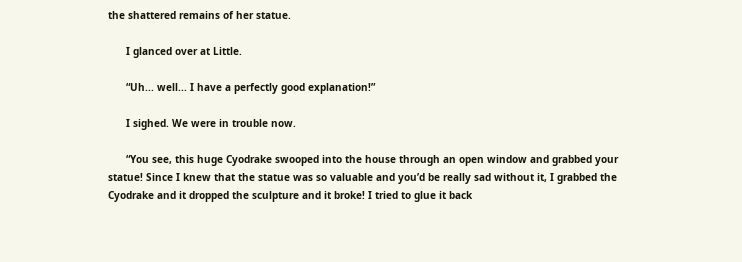the shattered remains of her statue.

      I glanced over at Little.

      “Uh... well... I have a perfectly good explanation!”

      I sighed. We were in trouble now.

      “You see, this huge Cyodrake swooped into the house through an open window and grabbed your statue! Since I knew that the statue was so valuable and you’d be really sad without it, I grabbed the Cyodrake and it dropped the sculpture and it broke! I tried to glue it back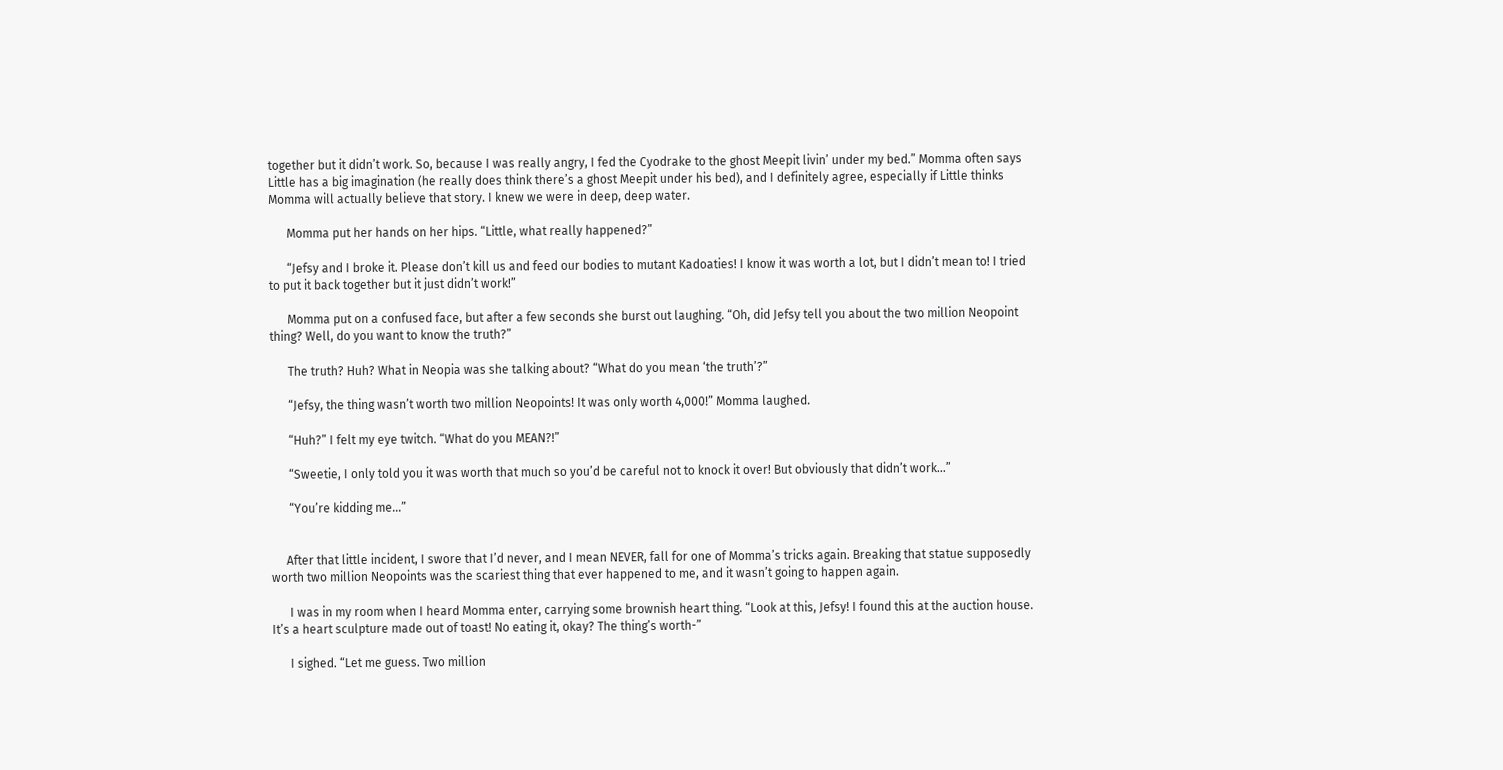together but it didn’t work. So, because I was really angry, I fed the Cyodrake to the ghost Meepit livin’ under my bed.” Momma often says Little has a big imagination (he really does think there’s a ghost Meepit under his bed), and I definitely agree, especially if Little thinks Momma will actually believe that story. I knew we were in deep, deep water.

      Momma put her hands on her hips. “Little, what really happened?”

      “Jefsy and I broke it. Please don’t kill us and feed our bodies to mutant Kadoaties! I know it was worth a lot, but I didn’t mean to! I tried to put it back together but it just didn’t work!”

      Momma put on a confused face, but after a few seconds she burst out laughing. “Oh, did Jefsy tell you about the two million Neopoint thing? Well, do you want to know the truth?”

      The truth? Huh? What in Neopia was she talking about? “What do you mean ‘the truth’?”

      “Jefsy, the thing wasn’t worth two million Neopoints! It was only worth 4,000!” Momma laughed.

      “Huh?” I felt my eye twitch. “What do you MEAN?!”

      “Sweetie, I only told you it was worth that much so you’d be careful not to knock it over! But obviously that didn’t work...”

      “You’re kidding me...”


     After that little incident, I swore that I’d never, and I mean NEVER, fall for one of Momma’s tricks again. Breaking that statue supposedly worth two million Neopoints was the scariest thing that ever happened to me, and it wasn’t going to happen again.

      I was in my room when I heard Momma enter, carrying some brownish heart thing. “Look at this, Jefsy! I found this at the auction house. It’s a heart sculpture made out of toast! No eating it, okay? The thing’s worth-”

      I sighed. “Let me guess. Two million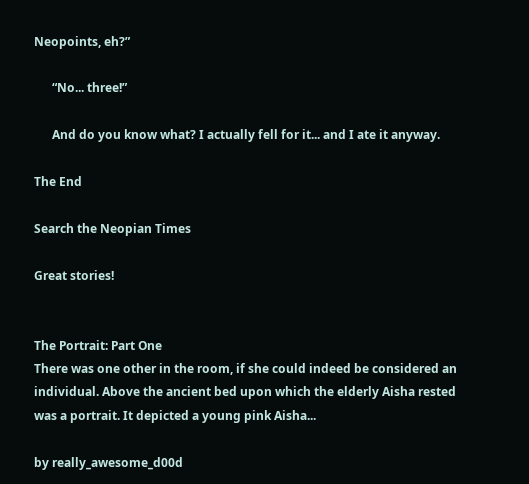Neopoints, eh?”

      “No... three!”

      And do you know what? I actually fell for it... and I ate it anyway.

The End

Search the Neopian Times

Great stories!


The Portrait: Part One
There was one other in the room, if she could indeed be considered an individual. Above the ancient bed upon which the elderly Aisha rested was a portrait. It depicted a young pink Aisha...

by really_awesome_d00d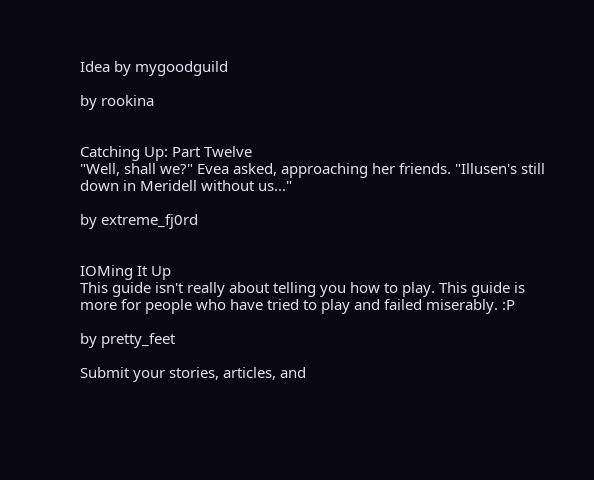Idea by mygoodguild

by rookina


Catching Up: Part Twelve
"Well, shall we?" Evea asked, approaching her friends. "Illusen's still down in Meridell without us..."

by extreme_fj0rd


IOMing It Up
This guide isn't really about telling you how to play. This guide is more for people who have tried to play and failed miserably. :P

by pretty_feet

Submit your stories, articles, and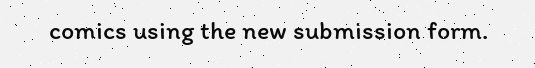comics using the new submission form.